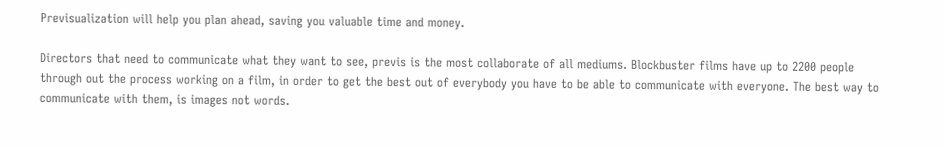Previsualization will help you plan ahead, saving you valuable time and money.

Directors that need to communicate what they want to see, previs is the most collaborate of all mediums. Blockbuster films have up to 2200 people through out the process working on a film, in order to get the best out of everybody you have to be able to communicate with everyone. The best way to communicate with them, is images not words.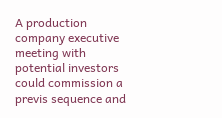A production company executive meeting with potential investors could commission a previs sequence and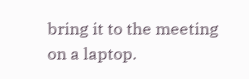bring it to the meeting on a laptop.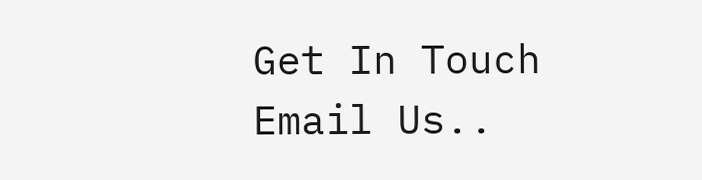Get In Touch
Email Us..